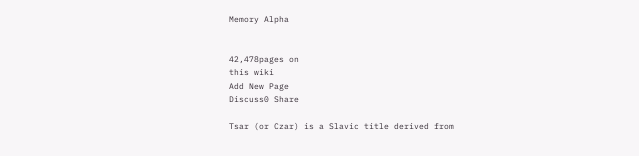Memory Alpha


42,478pages on
this wiki
Add New Page
Discuss0 Share

Tsar (or Czar) is a Slavic title derived from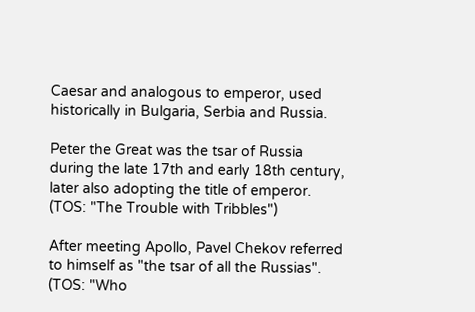Caesar and analogous to emperor, used historically in Bulgaria, Serbia and Russia.

Peter the Great was the tsar of Russia during the late 17th and early 18th century, later also adopting the title of emperor. (TOS: "The Trouble with Tribbles")

After meeting Apollo, Pavel Chekov referred to himself as "the tsar of all the Russias". (TOS: "Who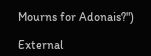Mourns for Adonais?")

External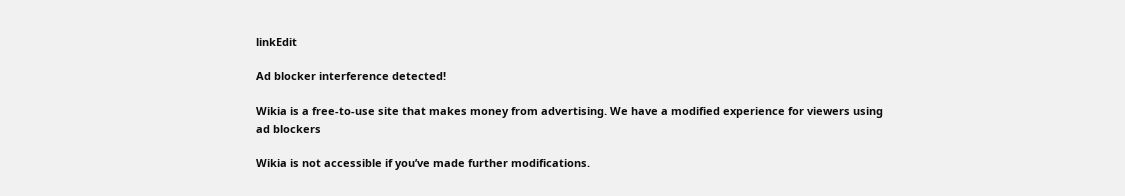linkEdit

Ad blocker interference detected!

Wikia is a free-to-use site that makes money from advertising. We have a modified experience for viewers using ad blockers

Wikia is not accessible if you’ve made further modifications.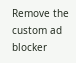Remove the custom ad blocker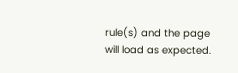rule(s) and the page will load as expected.